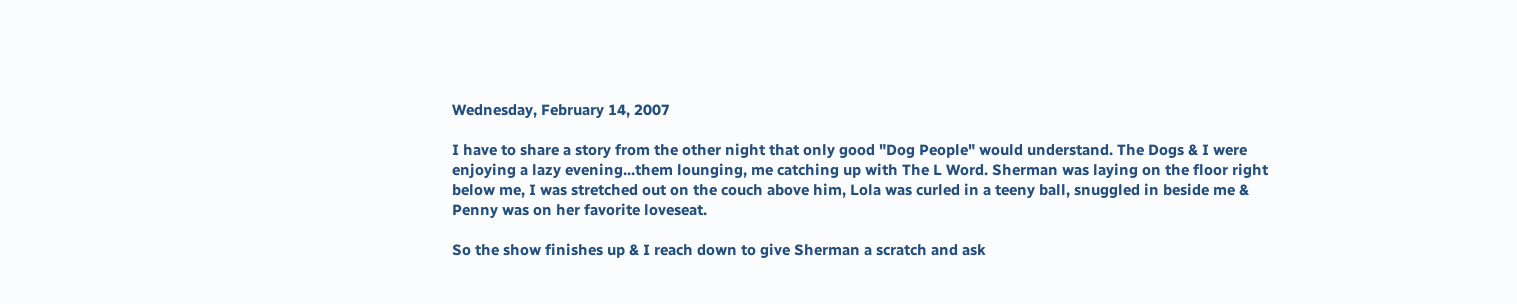Wednesday, February 14, 2007

I have to share a story from the other night that only good "Dog People" would understand. The Dogs & I were enjoying a lazy evening...them lounging, me catching up with The L Word. Sherman was laying on the floor right below me, I was stretched out on the couch above him, Lola was curled in a teeny ball, snuggled in beside me & Penny was on her favorite loveseat.

So the show finishes up & I reach down to give Sherman a scratch and ask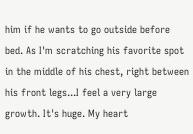him if he wants to go outside before bed. As I'm scratching his favorite spot in the middle of his chest, right between his front legs...I feel a very large growth. It's huge. My heart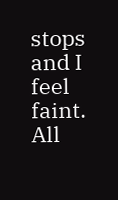stops and I feel faint. All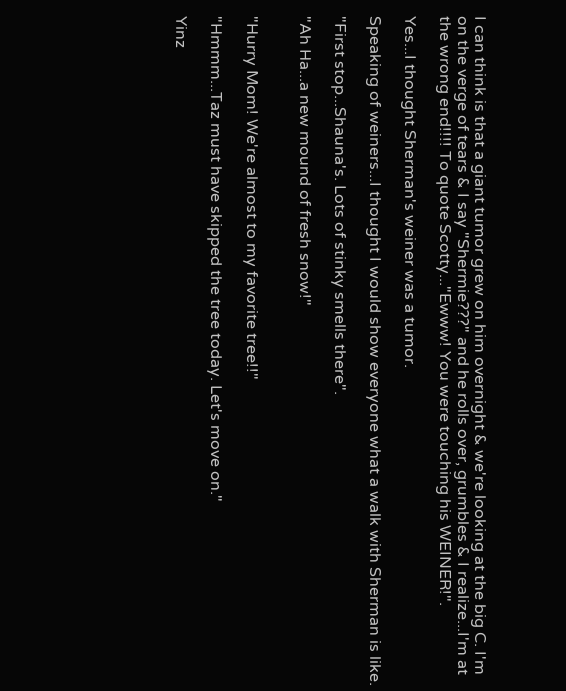I can think is that a giant tumor grew on him overnight & we're looking at the big C. I'm on the verge of tears & I say "Shermie???" and he rolls over, grumbles & I realize...I'm at the wrong end!!!! To quote Scotty..."Ewww! You were touching his WEINER!".

Yes...I thought Sherman's weiner was a tumor.

Speaking of weiners...I thought I would show everyone what a walk with Sherman is like.

"First stop...Shauna's. Lots of stinky smells there".

"Ah Ha...a new mound of fresh snow!"


"Hurry Mom! We're almost to my favorite tree!!"

"Hmmm...Taz must have skipped the tree today. Let's move on."

Yinz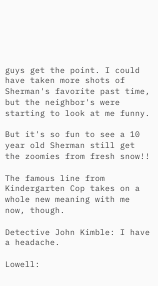guys get the point. I could have taken more shots of Sherman's favorite past time, but the neighbor's were starting to look at me funny.

But it's so fun to see a 10 year old Sherman still get the zoomies from fresh snow!!

The famous line from Kindergarten Cop takes on a whole new meaning with me now, though.

Detective John Kimble: I have a headache.

Lowell: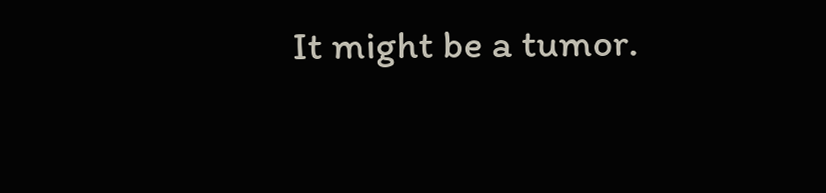It might be a tumor.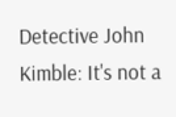Detective John Kimble: It's not a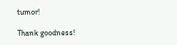tumor!

Thank goodness!